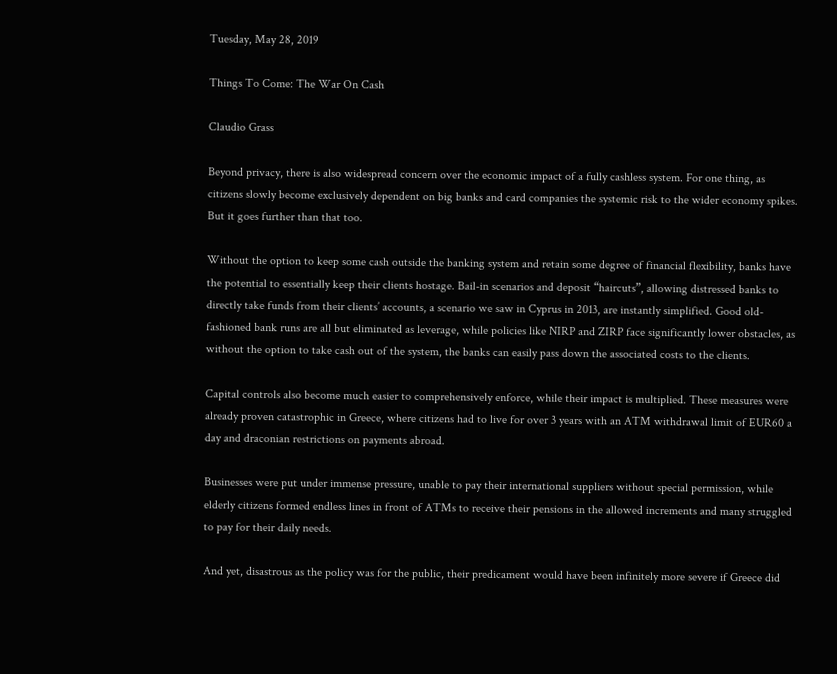Tuesday, May 28, 2019

Things To Come: The War On Cash

Claudio Grass

Beyond privacy, there is also widespread concern over the economic impact of a fully cashless system. For one thing, as citizens slowly become exclusively dependent on big banks and card companies the systemic risk to the wider economy spikes. But it goes further than that too.

Without the option to keep some cash outside the banking system and retain some degree of financial flexibility, banks have the potential to essentially keep their clients hostage. Bail-in scenarios and deposit “haircuts”, allowing distressed banks to directly take funds from their clients’ accounts, a scenario we saw in Cyprus in 2013, are instantly simplified. Good old-fashioned bank runs are all but eliminated as leverage, while policies like NIRP and ZIRP face significantly lower obstacles, as without the option to take cash out of the system, the banks can easily pass down the associated costs to the clients.

Capital controls also become much easier to comprehensively enforce, while their impact is multiplied. These measures were already proven catastrophic in Greece, where citizens had to live for over 3 years with an ATM withdrawal limit of EUR60 a day and draconian restrictions on payments abroad.

Businesses were put under immense pressure, unable to pay their international suppliers without special permission, while elderly citizens formed endless lines in front of ATMs to receive their pensions in the allowed increments and many struggled to pay for their daily needs.

And yet, disastrous as the policy was for the public, their predicament would have been infinitely more severe if Greece did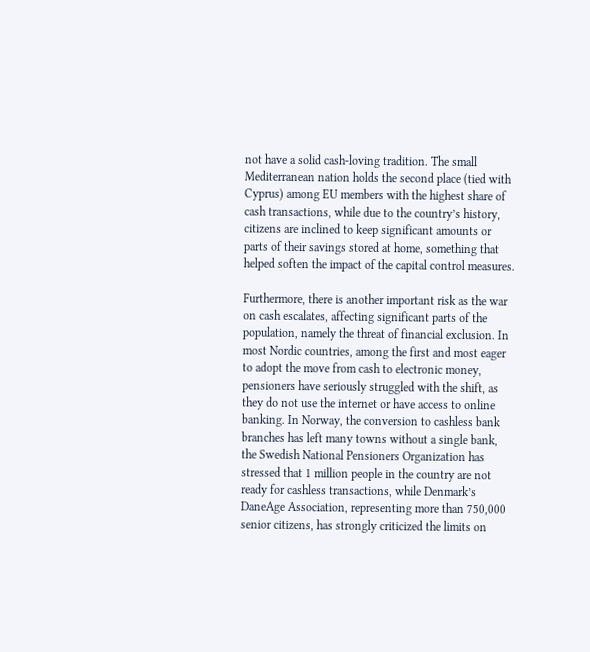not have a solid cash-loving tradition. The small Mediterranean nation holds the second place (tied with Cyprus) among EU members with the highest share of cash transactions, while due to the country’s history, citizens are inclined to keep significant amounts or parts of their savings stored at home, something that helped soften the impact of the capital control measures.

Furthermore, there is another important risk as the war on cash escalates, affecting significant parts of the population, namely the threat of financial exclusion. In most Nordic countries, among the first and most eager to adopt the move from cash to electronic money, pensioners have seriously struggled with the shift, as they do not use the internet or have access to online banking. In Norway, the conversion to cashless bank branches has left many towns without a single bank, the Swedish National Pensioners Organization has stressed that 1 million people in the country are not ready for cashless transactions, while Denmark’s DaneAge Association, representing more than 750,000 senior citizens, has strongly criticized the limits on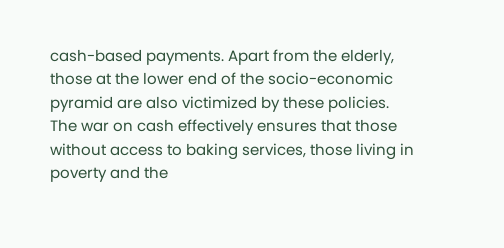cash-based payments. Apart from the elderly, those at the lower end of the socio-economic pyramid are also victimized by these policies. The war on cash effectively ensures that those without access to baking services, those living in poverty and the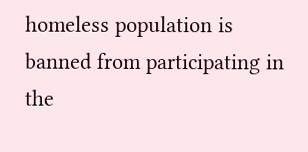homeless population is banned from participating in the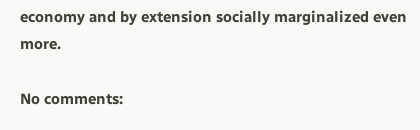economy and by extension socially marginalized even more.

No comments: